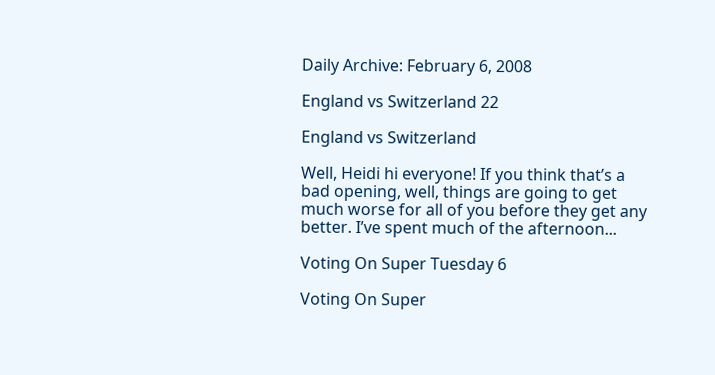Daily Archive: February 6, 2008

England vs Switzerland 22

England vs Switzerland

Well, Heidi hi everyone! If you think that’s a bad opening, well, things are going to get much worse for all of you before they get any better. I’ve spent much of the afternoon...

Voting On Super Tuesday 6

Voting On Super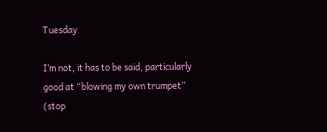Tuesday

I’m not, it has to be said, particularly good at “blowing my own trumpet” (stop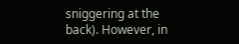sniggering at the back). However, in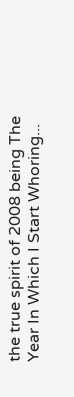the true spirit of 2008 being The Year In Which I Start Whoring...